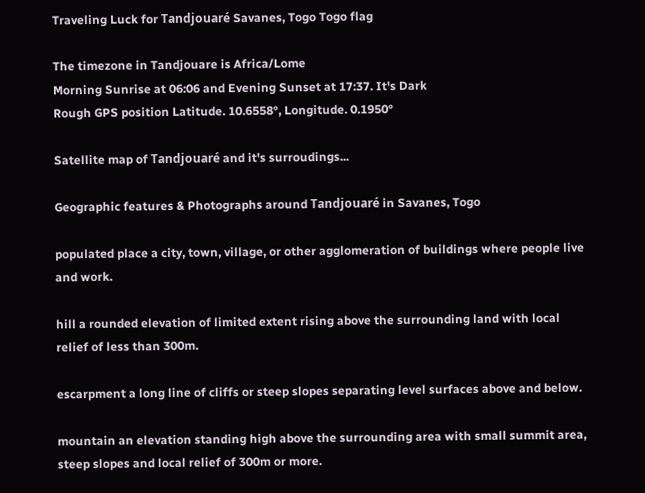Traveling Luck for Tandjouaré Savanes, Togo Togo flag

The timezone in Tandjouare is Africa/Lome
Morning Sunrise at 06:06 and Evening Sunset at 17:37. It's Dark
Rough GPS position Latitude. 10.6558°, Longitude. 0.1950°

Satellite map of Tandjouaré and it's surroudings...

Geographic features & Photographs around Tandjouaré in Savanes, Togo

populated place a city, town, village, or other agglomeration of buildings where people live and work.

hill a rounded elevation of limited extent rising above the surrounding land with local relief of less than 300m.

escarpment a long line of cliffs or steep slopes separating level surfaces above and below.

mountain an elevation standing high above the surrounding area with small summit area, steep slopes and local relief of 300m or more.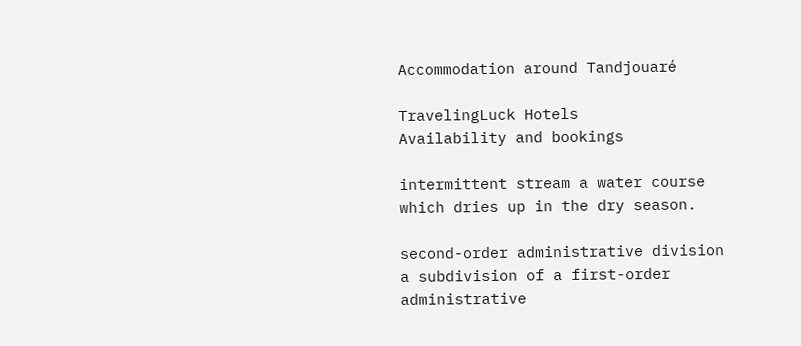Accommodation around Tandjouaré

TravelingLuck Hotels
Availability and bookings

intermittent stream a water course which dries up in the dry season.

second-order administrative division a subdivision of a first-order administrative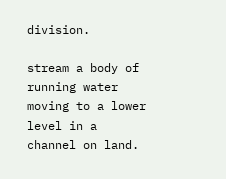division.

stream a body of running water moving to a lower level in a channel on land.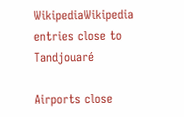WikipediaWikipedia entries close to Tandjouaré

Airports close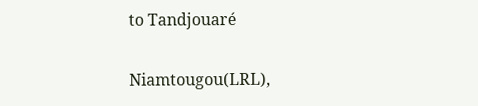to Tandjouaré

Niamtougou(LRL),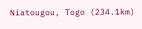Niatougou, Togo (234.1km)